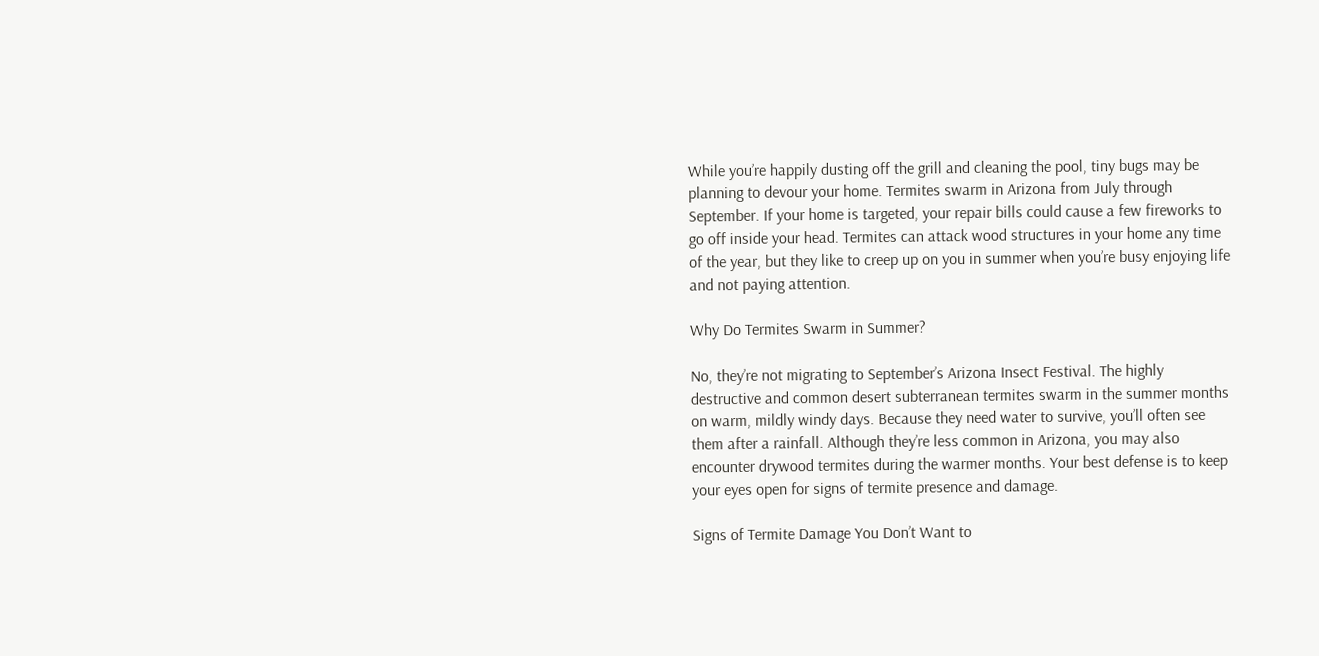While you’re happily dusting off the grill and cleaning the pool, tiny bugs may be planning to devour your home. Termites swarm in Arizona from July through September. If your home is targeted, your repair bills could cause a few fireworks to go off inside your head. Termites can attack wood structures in your home any time of the year, but they like to creep up on you in summer when you’re busy enjoying life and not paying attention.

Why Do Termites Swarm in Summer?

No, they’re not migrating to September’s Arizona Insect Festival. The highly destructive and common desert subterranean termites swarm in the summer months on warm, mildly windy days. Because they need water to survive, you’ll often see them after a rainfall. Although they’re less common in Arizona, you may also encounter drywood termites during the warmer months. Your best defense is to keep your eyes open for signs of termite presence and damage.

Signs of Termite Damage You Don’t Want to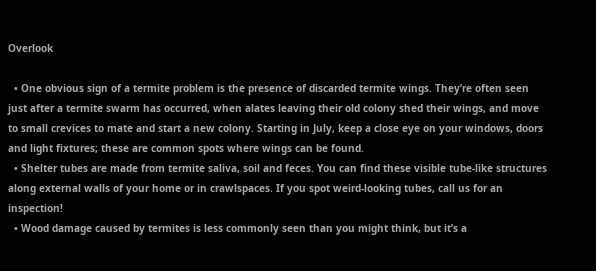Overlook

  • One obvious sign of a termite problem is the presence of discarded termite wings. They’re often seen just after a termite swarm has occurred, when alates leaving their old colony shed their wings, and move to small crevices to mate and start a new colony. Starting in July, keep a close eye on your windows, doors and light fixtures; these are common spots where wings can be found.
  • Shelter tubes are made from termite saliva, soil and feces. You can find these visible tube-like structures along external walls of your home or in crawlspaces. If you spot weird-looking tubes, call us for an inspection!
  • Wood damage caused by termites is less commonly seen than you might think, but it’s a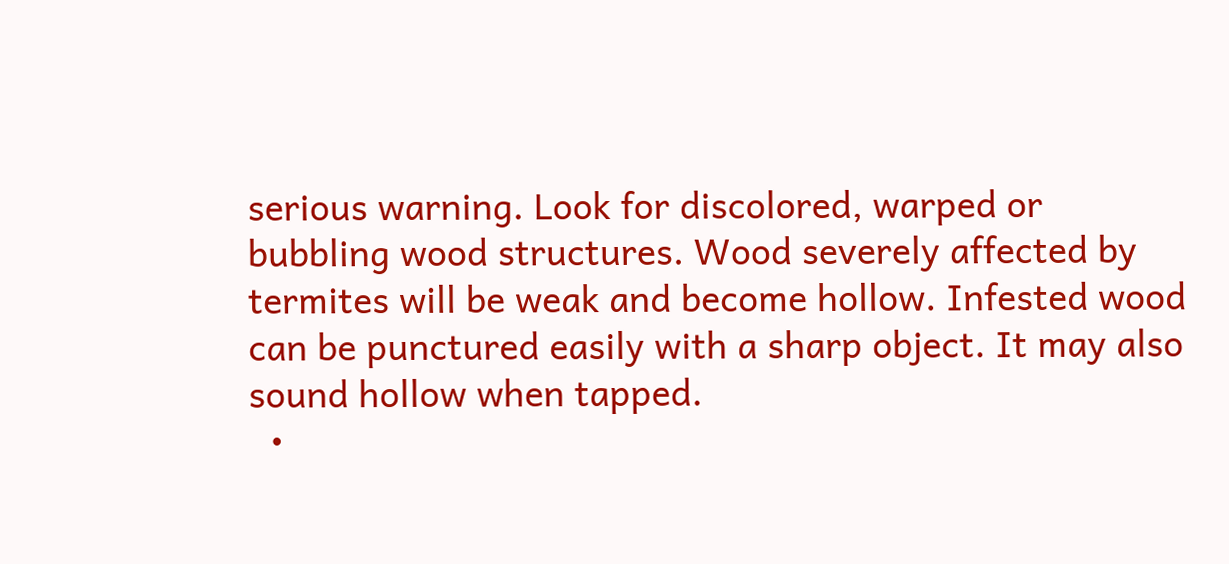serious warning. Look for discolored, warped or bubbling wood structures. Wood severely affected by termites will be weak and become hollow. Infested wood can be punctured easily with a sharp object. It may also sound hollow when tapped.
  •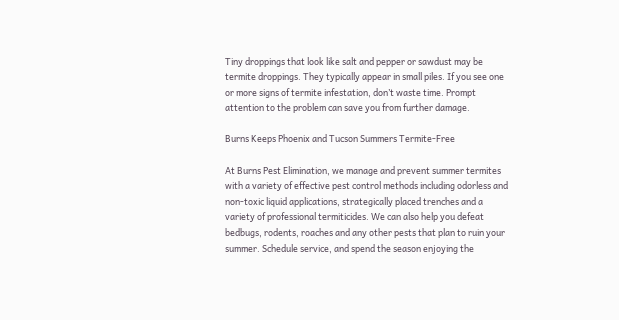Tiny droppings that look like salt and pepper or sawdust may be termite droppings. They typically appear in small piles. If you see one or more signs of termite infestation, don’t waste time. Prompt attention to the problem can save you from further damage.

Burns Keeps Phoenix and Tucson Summers Termite-Free

At Burns Pest Elimination, we manage and prevent summer termites with a variety of effective pest control methods including odorless and non-toxic liquid applications, strategically placed trenches and a variety of professional termiticides. We can also help you defeat bedbugs, rodents, roaches and any other pests that plan to ruin your summer. Schedule service, and spend the season enjoying the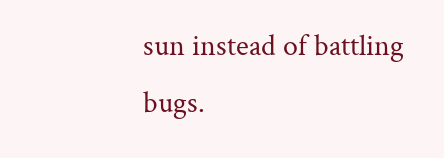sun instead of battling bugs.